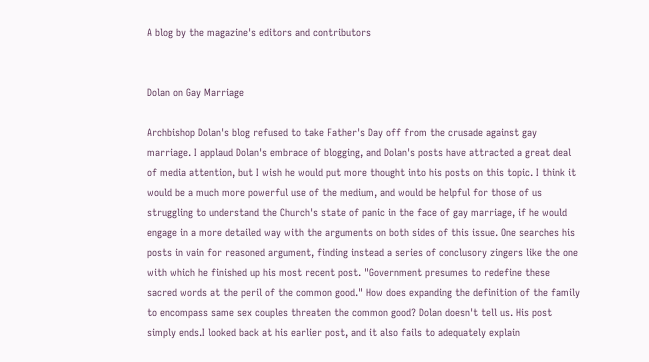A blog by the magazine's editors and contributors


Dolan on Gay Marriage

Archbishop Dolan's blog refused to take Father's Day off from the crusade against gay marriage. I applaud Dolan's embrace of blogging, and Dolan's posts have attracted a great deal of media attention, but I wish he would put more thought into his posts on this topic. I think it would be a much more powerful use of the medium, and would be helpful for those of us struggling to understand the Church's state of panic in the face of gay marriage, if he would engage in a more detailed way with the arguments on both sides of this issue. One searches his posts in vain for reasoned argument, finding instead a series of conclusory zingers like the one with which he finished up his most recent post. "Government presumes to redefine these sacred words at the peril of the common good." How does expanding the definition of the family to encompass same sex couples threaten the common good? Dolan doesn't tell us. His post simply ends.I looked back at his earlier post, and it also fails to adequately explain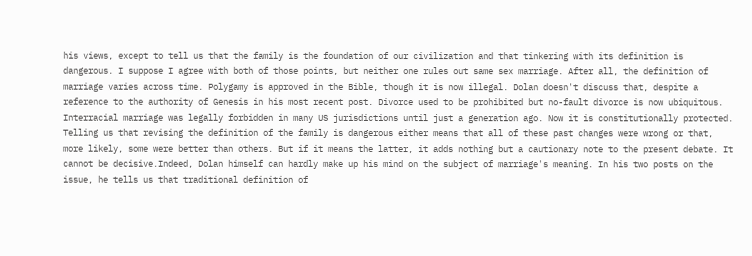his views, except to tell us that the family is the foundation of our civilization and that tinkering with its definition is dangerous. I suppose I agree with both of those points, but neither one rules out same sex marriage. After all, the definition of marriage varies across time. Polygamy is approved in the Bible, though it is now illegal. Dolan doesn't discuss that, despite a reference to the authority of Genesis in his most recent post. Divorce used to be prohibited but no-fault divorce is now ubiquitous. Interracial marriage was legally forbidden in many US jurisdictions until just a generation ago. Now it is constitutionally protected. Telling us that revising the definition of the family is dangerous either means that all of these past changes were wrong or that, more likely, some were better than others. But if it means the latter, it adds nothing but a cautionary note to the present debate. It cannot be decisive.Indeed, Dolan himself can hardly make up his mind on the subject of marriage's meaning. In his two posts on the issue, he tells us that traditional definition of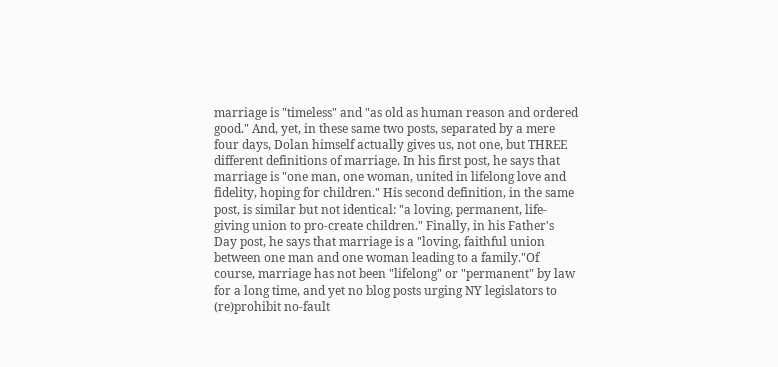marriage is "timeless" and "as old as human reason and ordered good." And, yet, in these same two posts, separated by a mere four days, Dolan himself actually gives us, not one, but THREE different definitions of marriage. In his first post, he says that marriage is "one man, one woman, united in lifelong love and fidelity, hoping for children." His second definition, in the same post, is similar but not identical: "a loving, permanent, life-giving union to pro-create children." Finally, in his Father's Day post, he says that marriage is a "loving, faithful union between one man and one woman leading to a family."Of course, marriage has not been "lifelong" or "permanent" by law for a long time, and yet no blog posts urging NY legislators to (re)prohibit no-fault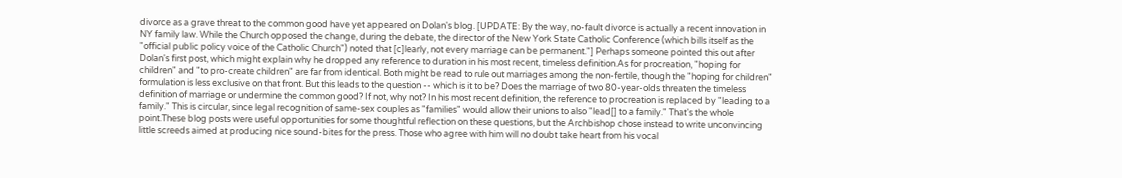divorce as a grave threat to the common good have yet appeared on Dolan's blog. [UPDATE: By the way, no-fault divorce is actually a recent innovation in NY family law. While the Church opposed the change, during the debate, the director of the New York State Catholic Conference (which bills itself as the "official public policy voice of the Catholic Church") noted that [c]learly, not every marriage can be permanent."] Perhaps someone pointed this out after Dolan's first post, which might explain why he dropped any reference to duration in his most recent, timeless definition.As for procreation, "hoping for children" and "to pro-create children" are far from identical. Both might be read to rule out marriages among the non-fertile, though the "hoping for children" formulation is less exclusive on that front. But this leads to the question -- which is it to be? Does the marriage of two 80-year-olds threaten the timeless definition of marriage or undermine the common good? If not, why not? In his most recent definition, the reference to procreation is replaced by "leading to a family." This is circular, since legal recognition of same-sex couples as "families" would allow their unions to also "lead[] to a family." That's the whole point.These blog posts were useful opportunities for some thoughtful reflection on these questions, but the Archbishop chose instead to write unconvincing little screeds aimed at producing nice sound-bites for the press. Those who agree with him will no doubt take heart from his vocal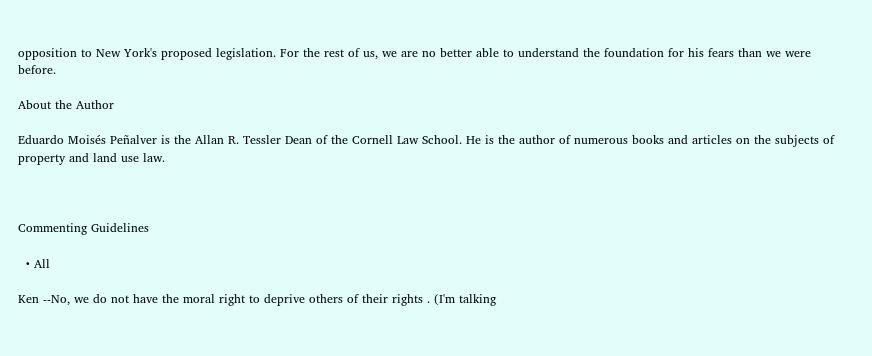opposition to New York's proposed legislation. For the rest of us, we are no better able to understand the foundation for his fears than we were before.

About the Author

Eduardo Moisés Peñalver is the Allan R. Tessler Dean of the Cornell Law School. He is the author of numerous books and articles on the subjects of property and land use law.



Commenting Guidelines

  • All

Ken --No, we do not have the moral right to deprive others of their rights . (I'm talking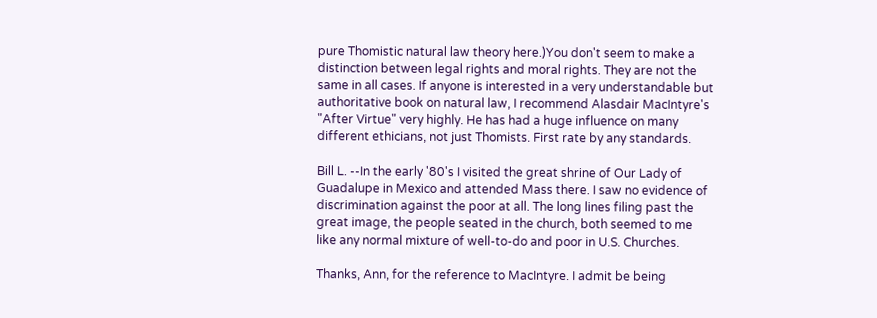pure Thomistic natural law theory here.)You don't seem to make a distinction between legal rights and moral rights. They are not the same in all cases. If anyone is interested in a very understandable but authoritative book on natural law, I recommend Alasdair MacIntyre's "After Virtue" very highly. He has had a huge influence on many different ethicians, not just Thomists. First rate by any standards.

Bill L. --In the early '80's I visited the great shrine of Our Lady of Guadalupe in Mexico and attended Mass there. I saw no evidence of discrimination against the poor at all. The long lines filing past the great image, the people seated in the church, both seemed to me like any normal mixture of well-to-do and poor in U.S. Churches.

Thanks, Ann, for the reference to MacIntyre. I admit be being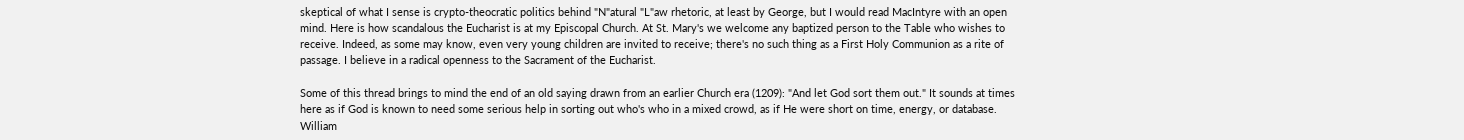skeptical of what I sense is crypto-theocratic politics behind "N"atural "L"aw rhetoric, at least by George, but I would read MacIntyre with an open mind. Here is how scandalous the Eucharist is at my Episcopal Church. At St. Mary's we welcome any baptized person to the Table who wishes to receive. Indeed, as some may know, even very young children are invited to receive; there's no such thing as a First Holy Communion as a rite of passage. I believe in a radical openness to the Sacrament of the Eucharist.

Some of this thread brings to mind the end of an old saying drawn from an earlier Church era (1209): "And let God sort them out." It sounds at times here as if God is known to need some serious help in sorting out who's who in a mixed crowd, as if He were short on time, energy, or database. William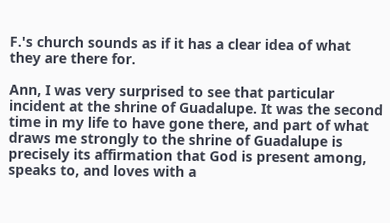F.'s church sounds as if it has a clear idea of what they are there for.

Ann, I was very surprised to see that particular incident at the shrine of Guadalupe. It was the second time in my life to have gone there, and part of what draws me strongly to the shrine of Guadalupe is precisely its affirmation that God is present among, speaks to, and loves with a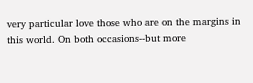very particular love those who are on the margins in this world. On both occasions--but more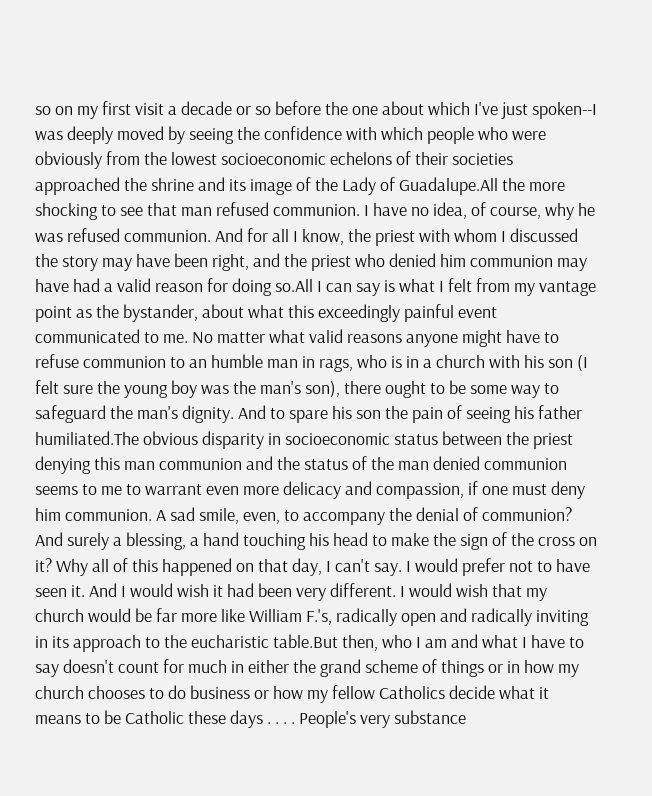so on my first visit a decade or so before the one about which I've just spoken--I was deeply moved by seeing the confidence with which people who were obviously from the lowest socioeconomic echelons of their societies approached the shrine and its image of the Lady of Guadalupe.All the more shocking to see that man refused communion. I have no idea, of course, why he was refused communion. And for all I know, the priest with whom I discussed the story may have been right, and the priest who denied him communion may have had a valid reason for doing so.All I can say is what I felt from my vantage point as the bystander, about what this exceedingly painful event communicated to me. No matter what valid reasons anyone might have to refuse communion to an humble man in rags, who is in a church with his son (I felt sure the young boy was the man's son), there ought to be some way to safeguard the man's dignity. And to spare his son the pain of seeing his father humiliated.The obvious disparity in socioeconomic status between the priest denying this man communion and the status of the man denied communion seems to me to warrant even more delicacy and compassion, if one must deny him communion. A sad smile, even, to accompany the denial of communion? And surely a blessing, a hand touching his head to make the sign of the cross on it? Why all of this happened on that day, I can't say. I would prefer not to have seen it. And I would wish it had been very different. I would wish that my church would be far more like William F.'s, radically open and radically inviting in its approach to the eucharistic table.But then, who I am and what I have to say doesn't count for much in either the grand scheme of things or in how my church chooses to do business or how my fellow Catholics decide what it means to be Catholic these days . . . . People's very substance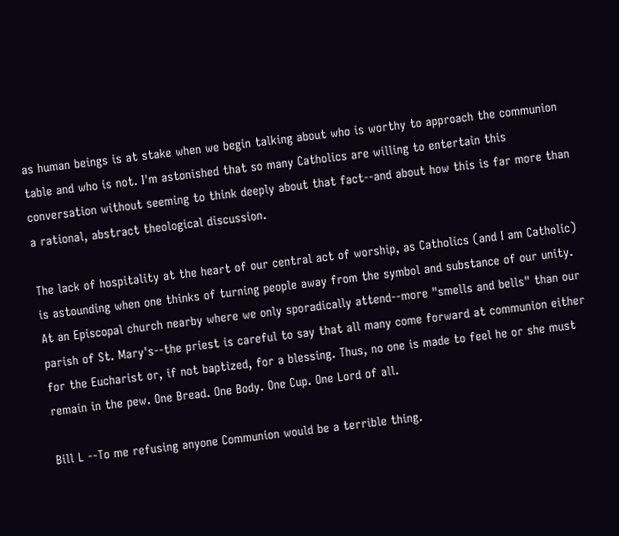as human beings is at stake when we begin talking about who is worthy to approach the communion table and who is not. I'm astonished that so many Catholics are willing to entertain this conversation without seeming to think deeply about that fact--and about how this is far more than a rational, abstract theological discussion.

The lack of hospitality at the heart of our central act of worship, as Catholics (and I am Catholic) is astounding when one thinks of turning people away from the symbol and substance of our unity. At an Episcopal church nearby where we only sporadically attend--more "smells and bells" than our parish of St. Mary's--the priest is careful to say that all many come forward at communion either for the Eucharist or, if not baptized, for a blessing. Thus, no one is made to feel he or she must remain in the pew. One Bread. One Body. One Cup. One Lord of all.

Bill L --To me refusing anyone Communion would be a terrible thing.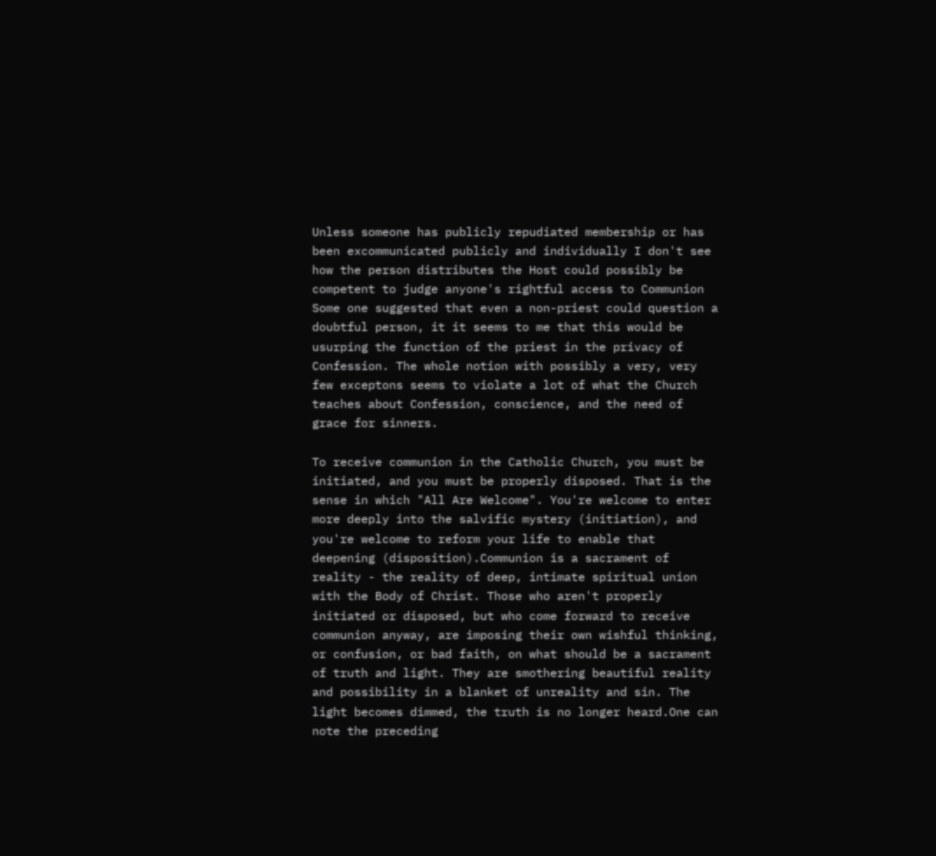Unless someone has publicly repudiated membership or has been excommunicated publicly and individually I don't see how the person distributes the Host could possibly be competent to judge anyone's rightful access to Communion Some one suggested that even a non-priest could question a doubtful person, it it seems to me that this would be usurping the function of the priest in the privacy of Confession. The whole notion with possibly a very, very few exceptons seems to violate a lot of what the Church teaches about Confession, conscience, and the need of grace for sinners.

To receive communion in the Catholic Church, you must be initiated, and you must be properly disposed. That is the sense in which "All Are Welcome". You're welcome to enter more deeply into the salvific mystery (initiation), and you're welcome to reform your life to enable that deepening (disposition).Communion is a sacrament of reality - the reality of deep, intimate spiritual union with the Body of Christ. Those who aren't properly initiated or disposed, but who come forward to receive communion anyway, are imposing their own wishful thinking, or confusion, or bad faith, on what should be a sacrament of truth and light. They are smothering beautiful reality and possibility in a blanket of unreality and sin. The light becomes dimmed, the truth is no longer heard.One can note the preceding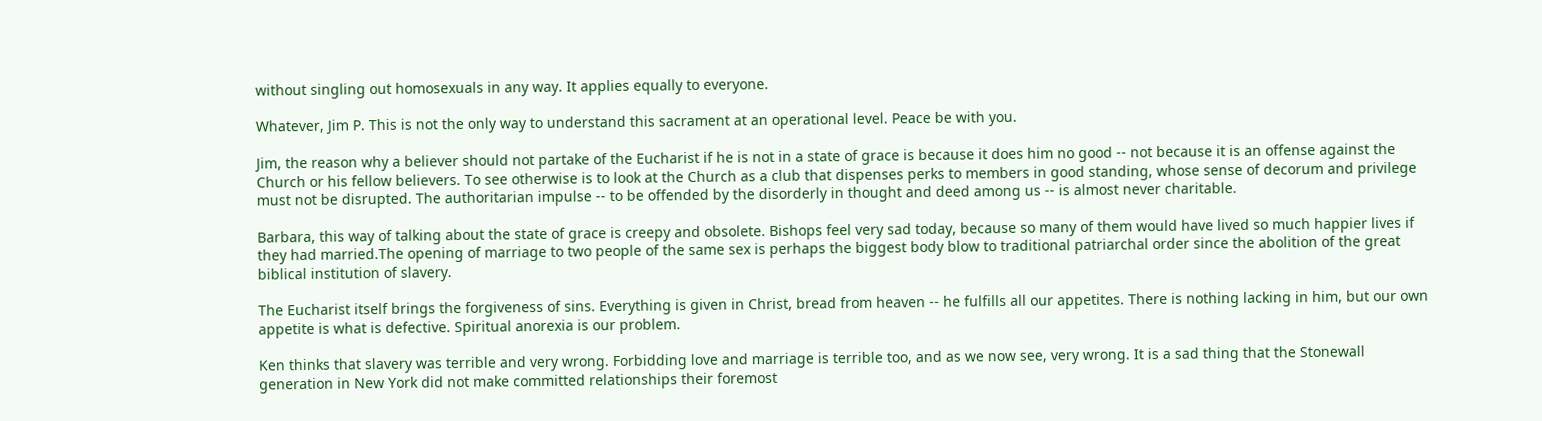without singling out homosexuals in any way. It applies equally to everyone.

Whatever, Jim P. This is not the only way to understand this sacrament at an operational level. Peace be with you.

Jim, the reason why a believer should not partake of the Eucharist if he is not in a state of grace is because it does him no good -- not because it is an offense against the Church or his fellow believers. To see otherwise is to look at the Church as a club that dispenses perks to members in good standing, whose sense of decorum and privilege must not be disrupted. The authoritarian impulse -- to be offended by the disorderly in thought and deed among us -- is almost never charitable.

Barbara, this way of talking about the state of grace is creepy and obsolete. Bishops feel very sad today, because so many of them would have lived so much happier lives if they had married.The opening of marriage to two people of the same sex is perhaps the biggest body blow to traditional patriarchal order since the abolition of the great biblical institution of slavery.

The Eucharist itself brings the forgiveness of sins. Everything is given in Christ, bread from heaven -- he fulfills all our appetites. There is nothing lacking in him, but our own appetite is what is defective. Spiritual anorexia is our problem.

Ken thinks that slavery was terrible and very wrong. Forbidding love and marriage is terrible too, and as we now see, very wrong. It is a sad thing that the Stonewall generation in New York did not make committed relationships their foremost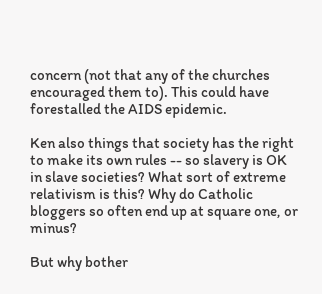concern (not that any of the churches encouraged them to). This could have forestalled the AIDS epidemic.

Ken also things that society has the right to make its own rules -- so slavery is OK in slave societies? What sort of extreme relativism is this? Why do Catholic bloggers so often end up at square one, or minus?

But why bother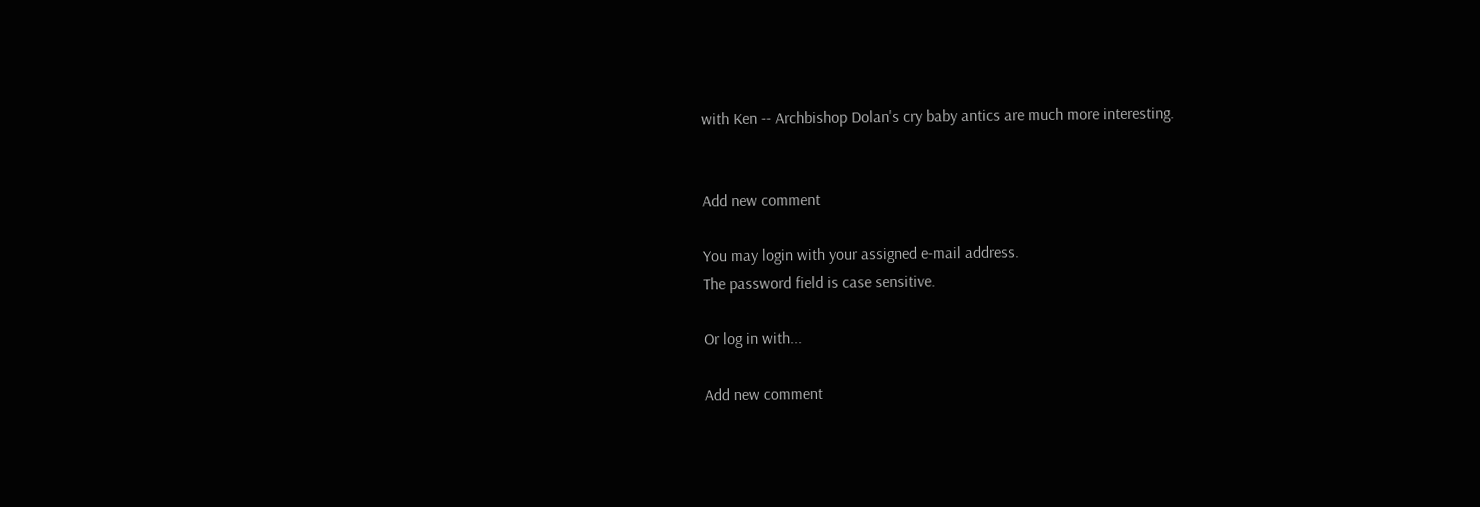with Ken -- Archbishop Dolan's cry baby antics are much more interesting.


Add new comment

You may login with your assigned e-mail address.
The password field is case sensitive.

Or log in with...

Add new comment